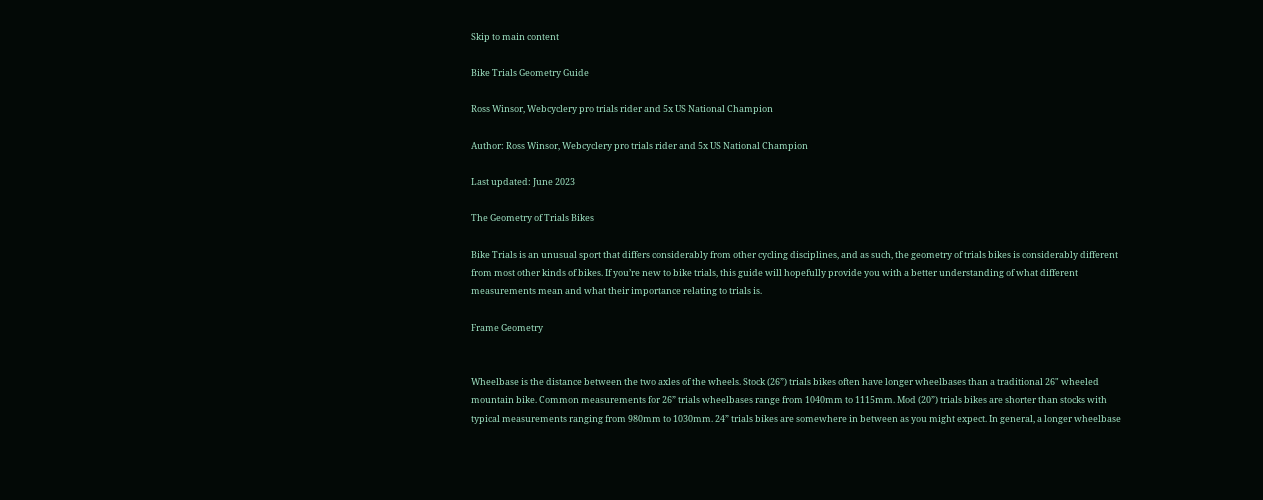Skip to main content

Bike Trials Geometry Guide

Ross Winsor, Webcyclery pro trials rider and 5x US National Champion

Author: Ross Winsor, Webcyclery pro trials rider and 5x US National Champion

Last updated: June 2023

The Geometry of Trials Bikes

Bike Trials is an unusual sport that differs considerably from other cycling disciplines, and as such, the geometry of trials bikes is considerably different from most other kinds of bikes. If you’re new to bike trials, this guide will hopefully provide you with a better understanding of what different measurements mean and what their importance relating to trials is.

Frame Geometry


Wheelbase is the distance between the two axles of the wheels. Stock (26”) trials bikes often have longer wheelbases than a traditional 26" wheeled mountain bike. Common measurements for 26” trials wheelbases range from 1040mm to 1115mm. Mod (20”) trials bikes are shorter than stocks with typical measurements ranging from 980mm to 1030mm. 24” trials bikes are somewhere in between as you might expect. In general, a longer wheelbase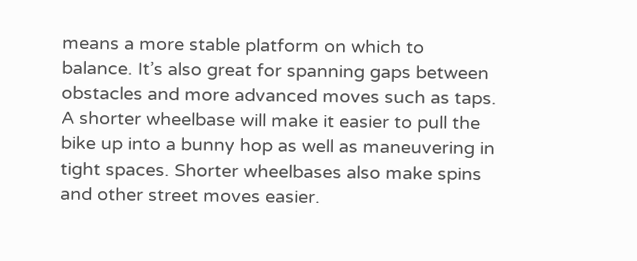means a more stable platform on which to balance. It’s also great for spanning gaps between obstacles and more advanced moves such as taps. A shorter wheelbase will make it easier to pull the bike up into a bunny hop as well as maneuvering in tight spaces. Shorter wheelbases also make spins and other street moves easier.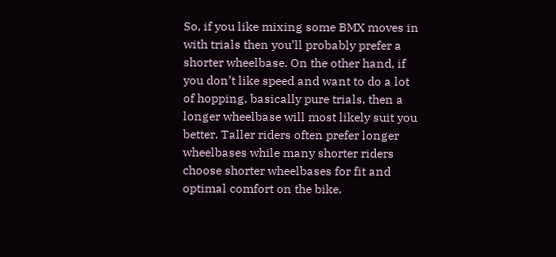So, if you like mixing some BMX moves in with trials then you’ll probably prefer a shorter wheelbase. On the other hand, if you don’t like speed and want to do a lot of hopping, basically pure trials, then a longer wheelbase will most likely suit you better. Taller riders often prefer longer wheelbases while many shorter riders choose shorter wheelbases for fit and optimal comfort on the bike.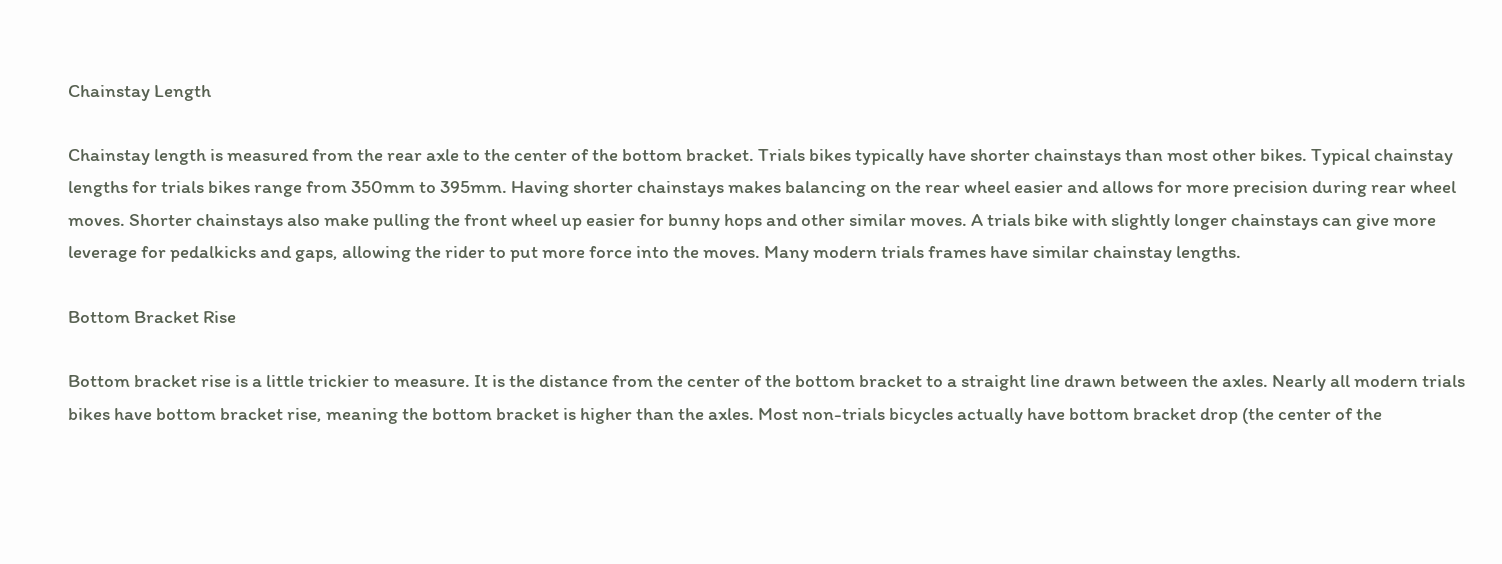Chainstay Length

Chainstay length is measured from the rear axle to the center of the bottom bracket. Trials bikes typically have shorter chainstays than most other bikes. Typical chainstay lengths for trials bikes range from 350mm to 395mm. Having shorter chainstays makes balancing on the rear wheel easier and allows for more precision during rear wheel moves. Shorter chainstays also make pulling the front wheel up easier for bunny hops and other similar moves. A trials bike with slightly longer chainstays can give more leverage for pedalkicks and gaps, allowing the rider to put more force into the moves. Many modern trials frames have similar chainstay lengths.

Bottom Bracket Rise

Bottom bracket rise is a little trickier to measure. It is the distance from the center of the bottom bracket to a straight line drawn between the axles. Nearly all modern trials bikes have bottom bracket rise, meaning the bottom bracket is higher than the axles. Most non-trials bicycles actually have bottom bracket drop (the center of the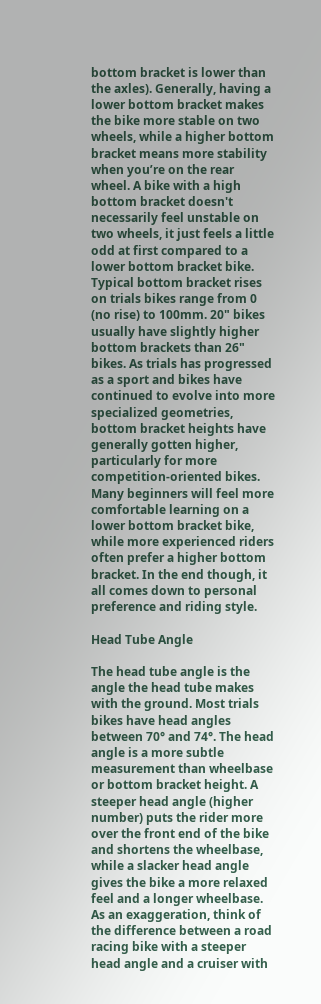bottom bracket is lower than the axles). Generally, having a lower bottom bracket makes the bike more stable on two wheels, while a higher bottom bracket means more stability when you’re on the rear wheel. A bike with a high bottom bracket doesn't necessarily feel unstable on two wheels, it just feels a little odd at first compared to a lower bottom bracket bike. Typical bottom bracket rises on trials bikes range from 0 (no rise) to 100mm. 20" bikes usually have slightly higher bottom brackets than 26" bikes. As trials has progressed as a sport and bikes have continued to evolve into more specialized geometries, bottom bracket heights have generally gotten higher, particularly for more competition-oriented bikes. Many beginners will feel more comfortable learning on a lower bottom bracket bike, while more experienced riders often prefer a higher bottom bracket. In the end though, it all comes down to personal preference and riding style.

Head Tube Angle

The head tube angle is the angle the head tube makes with the ground. Most trials bikes have head angles between 70° and 74°. The head angle is a more subtle measurement than wheelbase or bottom bracket height. A steeper head angle (higher number) puts the rider more over the front end of the bike and shortens the wheelbase, while a slacker head angle gives the bike a more relaxed feel and a longer wheelbase. As an exaggeration, think of the difference between a road racing bike with a steeper head angle and a cruiser with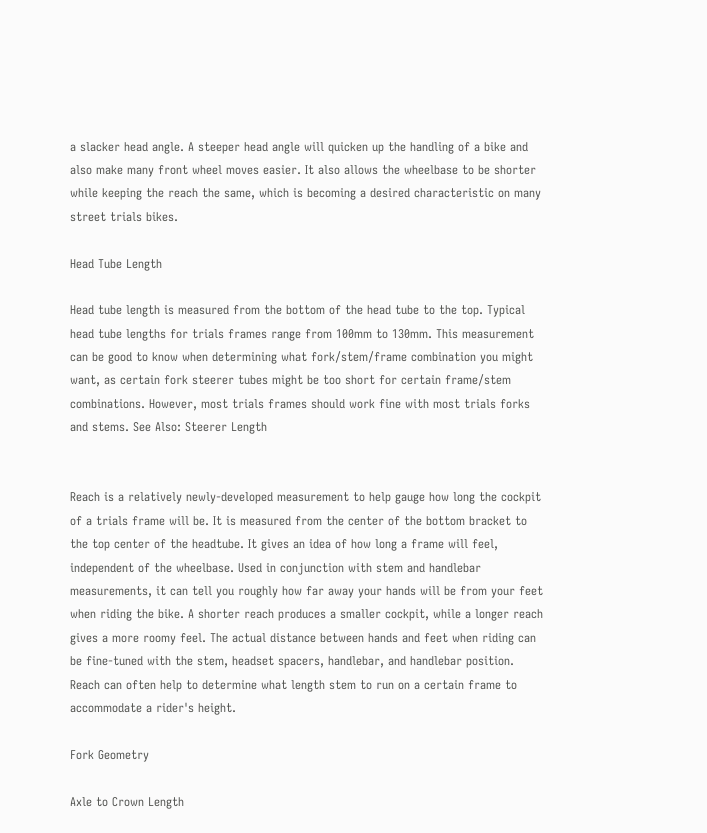a slacker head angle. A steeper head angle will quicken up the handling of a bike and also make many front wheel moves easier. It also allows the wheelbase to be shorter while keeping the reach the same, which is becoming a desired characteristic on many street trials bikes.

Head Tube Length

Head tube length is measured from the bottom of the head tube to the top. Typical head tube lengths for trials frames range from 100mm to 130mm. This measurement can be good to know when determining what fork/stem/frame combination you might want, as certain fork steerer tubes might be too short for certain frame/stem combinations. However, most trials frames should work fine with most trials forks and stems. See Also: Steerer Length


Reach is a relatively newly-developed measurement to help gauge how long the cockpit of a trials frame will be. It is measured from the center of the bottom bracket to the top center of the headtube. It gives an idea of how long a frame will feel, independent of the wheelbase. Used in conjunction with stem and handlebar measurements, it can tell you roughly how far away your hands will be from your feet when riding the bike. A shorter reach produces a smaller cockpit, while a longer reach gives a more roomy feel. The actual distance between hands and feet when riding can be fine-tuned with the stem, headset spacers, handlebar, and handlebar position. Reach can often help to determine what length stem to run on a certain frame to accommodate a rider's height.

Fork Geometry

Axle to Crown Length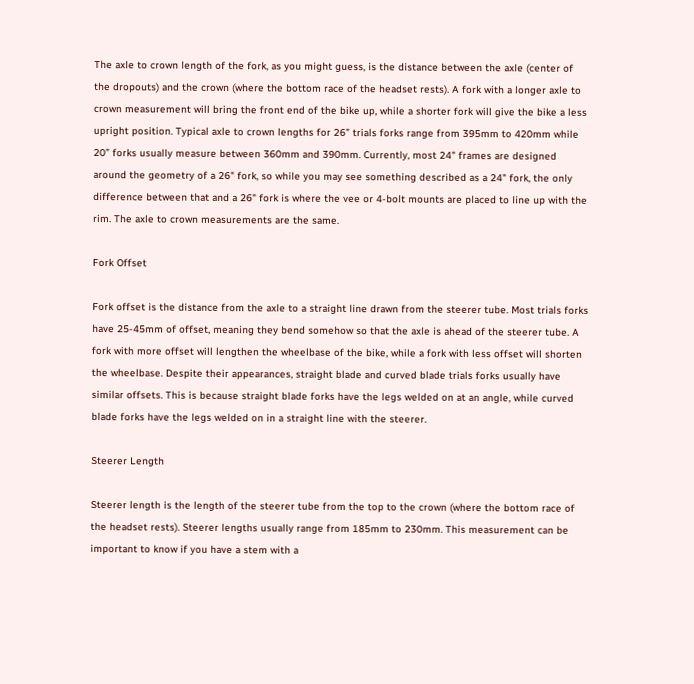The axle to crown length of the fork, as you might guess, is the distance between the axle (center of the dropouts) and the crown (where the bottom race of the headset rests). A fork with a longer axle to crown measurement will bring the front end of the bike up, while a shorter fork will give the bike a less upright position. Typical axle to crown lengths for 26” trials forks range from 395mm to 420mm while 20” forks usually measure between 360mm and 390mm. Currently, most 24" frames are designed around the geometry of a 26" fork, so while you may see something described as a 24" fork, the only difference between that and a 26" fork is where the vee or 4-bolt mounts are placed to line up with the rim. The axle to crown measurements are the same.

Fork Offset

Fork offset is the distance from the axle to a straight line drawn from the steerer tube. Most trials forks have 25-45mm of offset, meaning they bend somehow so that the axle is ahead of the steerer tube. A fork with more offset will lengthen the wheelbase of the bike, while a fork with less offset will shorten the wheelbase. Despite their appearances, straight blade and curved blade trials forks usually have similar offsets. This is because straight blade forks have the legs welded on at an angle, while curved blade forks have the legs welded on in a straight line with the steerer.

Steerer Length

Steerer length is the length of the steerer tube from the top to the crown (where the bottom race of the headset rests). Steerer lengths usually range from 185mm to 230mm. This measurement can be important to know if you have a stem with a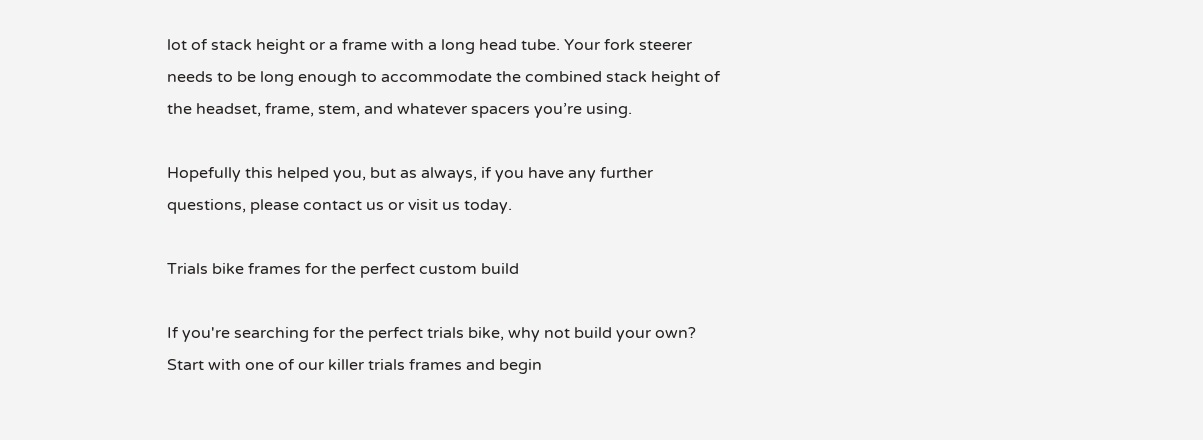lot of stack height or a frame with a long head tube. Your fork steerer needs to be long enough to accommodate the combined stack height of the headset, frame, stem, and whatever spacers you’re using.

Hopefully this helped you, but as always, if you have any further questions, please contact us or visit us today.

Trials bike frames for the perfect custom build

If you're searching for the perfect trials bike, why not build your own? Start with one of our killer trials frames and begin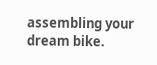assembling your dream bike.